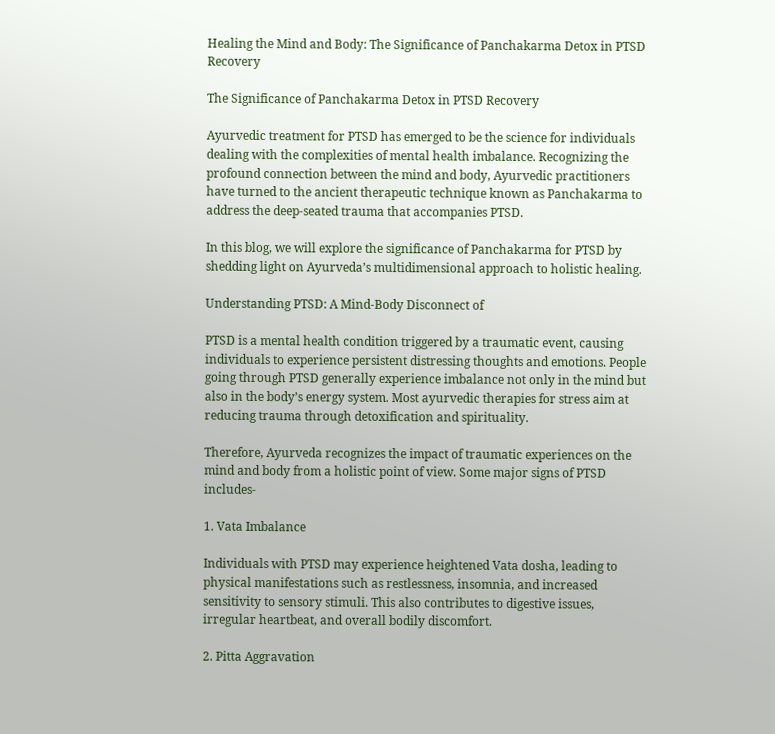Healing the Mind and Body: The Significance of Panchakarma Detox in PTSD Recovery

The Significance of Panchakarma Detox in PTSD Recovery

Ayurvedic treatment for PTSD has emerged to be the science for individuals dealing with the complexities of mental health imbalance. Recognizing the profound connection between the mind and body, Ayurvedic practitioners have turned to the ancient therapeutic technique known as Panchakarma to address the deep-seated trauma that accompanies PTSD.

In this blog, we will explore the significance of Panchakarma for PTSD by shedding light on Ayurveda’s multidimensional approach to holistic healing.

Understanding PTSD: A Mind-Body Disconnect of

PTSD is a mental health condition triggered by a traumatic event, causing individuals to experience persistent distressing thoughts and emotions. People going through PTSD generally experience imbalance not only in the mind but also in the body’s energy system. Most ayurvedic therapies for stress aim at reducing trauma through detoxification and spirituality.

Therefore, Ayurveda recognizes the impact of traumatic experiences on the mind and body from a holistic point of view. Some major signs of PTSD includes-

1. Vata Imbalance

Individuals with PTSD may experience heightened Vata dosha, leading to physical manifestations such as restlessness, insomnia, and increased sensitivity to sensory stimuli. This also contributes to digestive issues, irregular heartbeat, and overall bodily discomfort.

2. Pitta Aggravation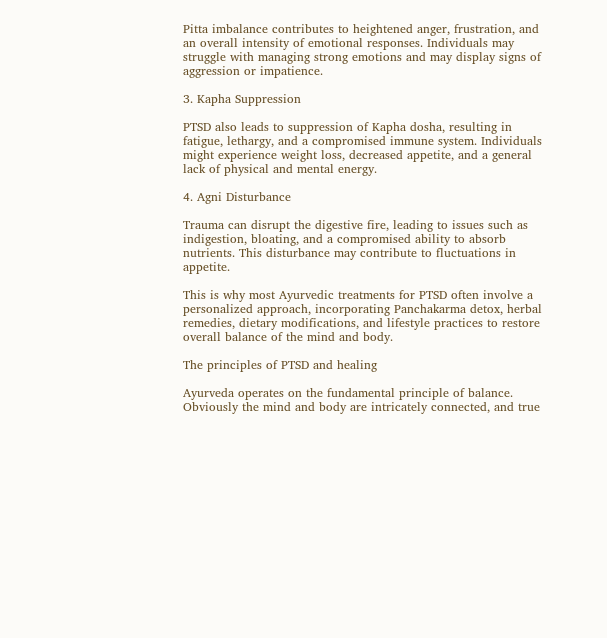Pitta imbalance contributes to heightened anger, frustration, and an overall intensity of emotional responses. Individuals may struggle with managing strong emotions and may display signs of aggression or impatience.

3. Kapha Suppression

PTSD also leads to suppression of Kapha dosha, resulting in fatigue, lethargy, and a compromised immune system. Individuals might experience weight loss, decreased appetite, and a general lack of physical and mental energy.

4. Agni Disturbance

Trauma can disrupt the digestive fire, leading to issues such as indigestion, bloating, and a compromised ability to absorb nutrients. This disturbance may contribute to fluctuations in appetite.

This is why most Ayurvedic treatments for PTSD often involve a personalized approach, incorporating Panchakarma detox, herbal remedies, dietary modifications, and lifestyle practices to restore overall balance of the mind and body.

The principles of PTSD and healing

Ayurveda operates on the fundamental principle of balance. Obviously the mind and body are intricately connected, and true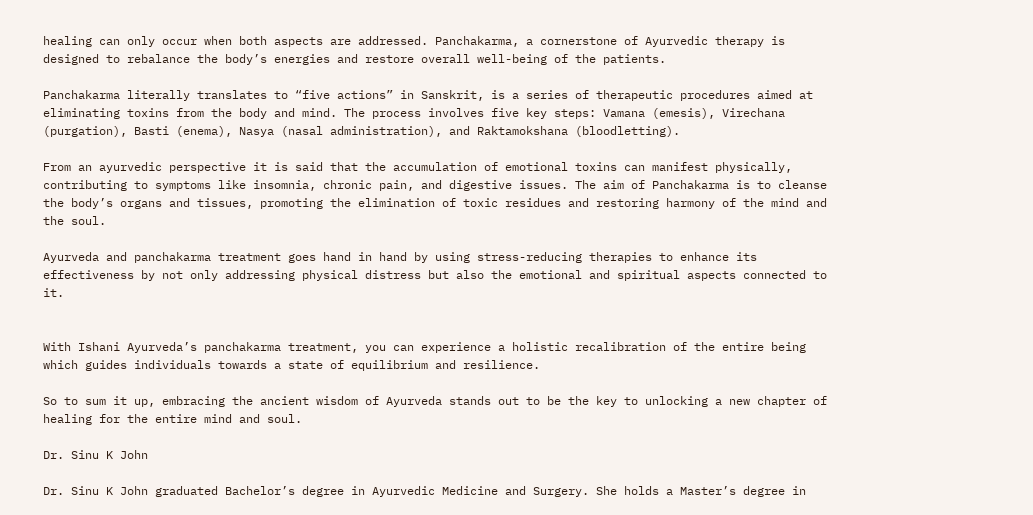healing can only occur when both aspects are addressed. Panchakarma, a cornerstone of Ayurvedic therapy is designed to rebalance the body’s energies and restore overall well-being of the patients.

Panchakarma literally translates to “five actions” in Sanskrit, is a series of therapeutic procedures aimed at eliminating toxins from the body and mind. The process involves five key steps: Vamana (emesis), Virechana (purgation), Basti (enema), Nasya (nasal administration), and Raktamokshana (bloodletting).

From an ayurvedic perspective it is said that the accumulation of emotional toxins can manifest physically, contributing to symptoms like insomnia, chronic pain, and digestive issues. The aim of Panchakarma is to cleanse the body’s organs and tissues, promoting the elimination of toxic residues and restoring harmony of the mind and the soul.

Ayurveda and panchakarma treatment goes hand in hand by using stress-reducing therapies to enhance its effectiveness by not only addressing physical distress but also the emotional and spiritual aspects connected to it.


With Ishani Ayurveda’s panchakarma treatment, you can experience a holistic recalibration of the entire being which guides individuals towards a state of equilibrium and resilience.

So to sum it up, embracing the ancient wisdom of Ayurveda stands out to be the key to unlocking a new chapter of healing for the entire mind and soul.

Dr. Sinu K John

Dr. Sinu K John graduated Bachelor’s degree in Ayurvedic Medicine and Surgery. She holds a Master’s degree in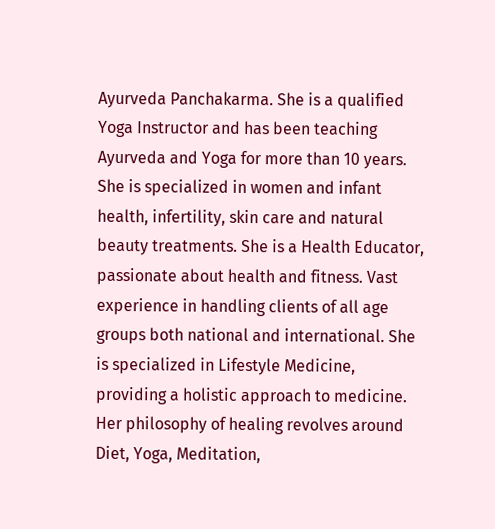Ayurveda Panchakarma. She is a qualified Yoga Instructor and has been teaching Ayurveda and Yoga for more than 10 years. She is specialized in women and infant health, infertility, skin care and natural beauty treatments. She is a Health Educator, passionate about health and fitness. Vast experience in handling clients of all age groups both national and international. She is specialized in Lifestyle Medicine, providing a holistic approach to medicine. Her philosophy of healing revolves around Diet, Yoga, Meditation,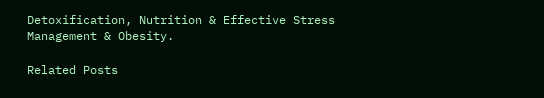Detoxification, Nutrition & Effective Stress Management & Obesity.

Related Posts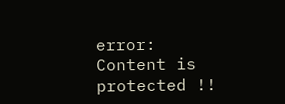error: Content is protected !!